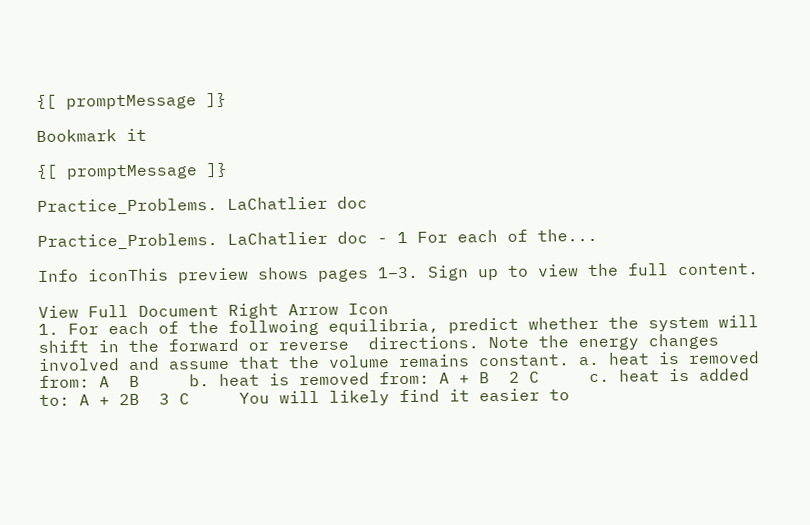{[ promptMessage ]}

Bookmark it

{[ promptMessage ]}

Practice_Problems. LaChatlier doc

Practice_Problems. LaChatlier doc - 1 For each of the...

Info iconThis preview shows pages 1–3. Sign up to view the full content.

View Full Document Right Arrow Icon
1. For each of the follwoing equilibria, predict whether the system will shift in the forward or reverse  directions. Note the energy changes involved and assume that the volume remains constant. a. heat is removed from: A  B     b. heat is removed from: A + B  2 C     c. heat is added to: A + 2B  3 C     You will likely find it easier to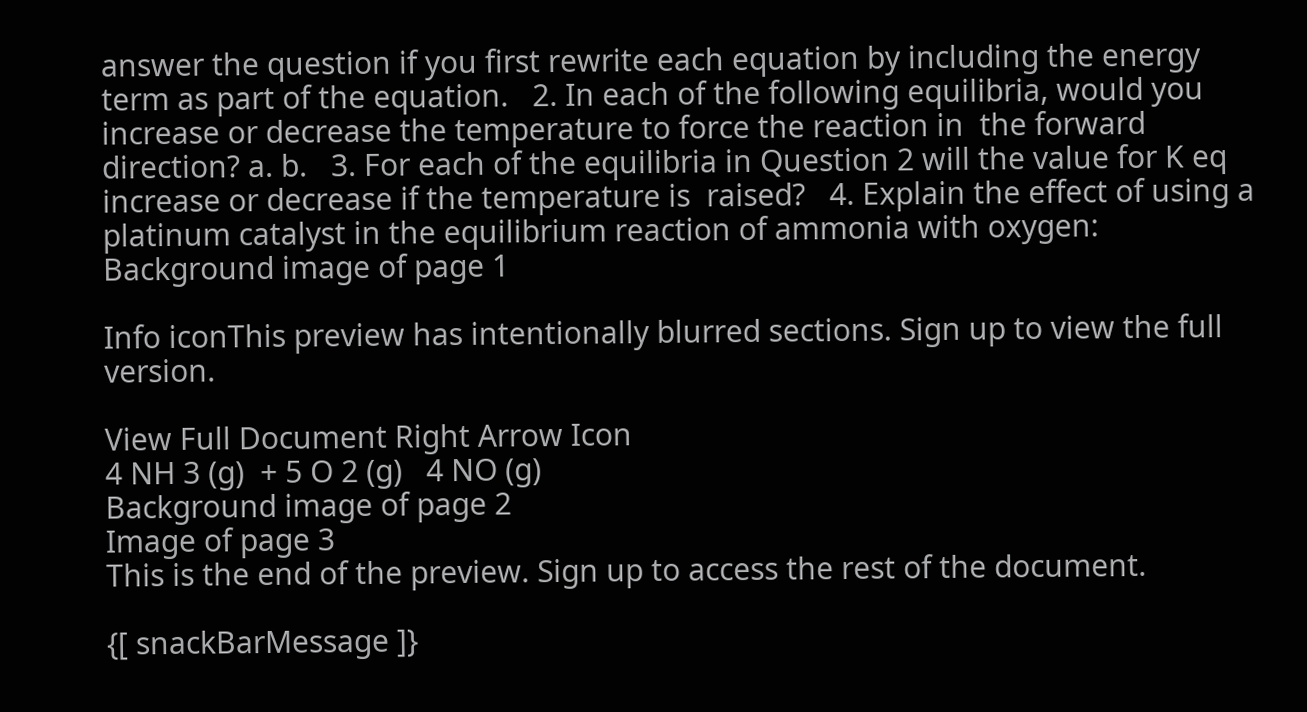answer the question if you first rewrite each equation by including the energy  term as part of the equation.   2. In each of the following equilibria, would you increase or decrease the temperature to force the reaction in  the forward direction? a. b.   3. For each of the equilibria in Question 2 will the value for K eq  increase or decrease if the temperature is  raised?   4. Explain the effect of using a platinum catalyst in the equilibrium reaction of ammonia with oxygen:
Background image of page 1

Info iconThis preview has intentionally blurred sections. Sign up to view the full version.

View Full Document Right Arrow Icon
4 NH 3 (g)  + 5 O 2 (g)   4 NO (g)
Background image of page 2
Image of page 3
This is the end of the preview. Sign up to access the rest of the document.

{[ snackBarMessage ]}